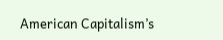American Capitalism’s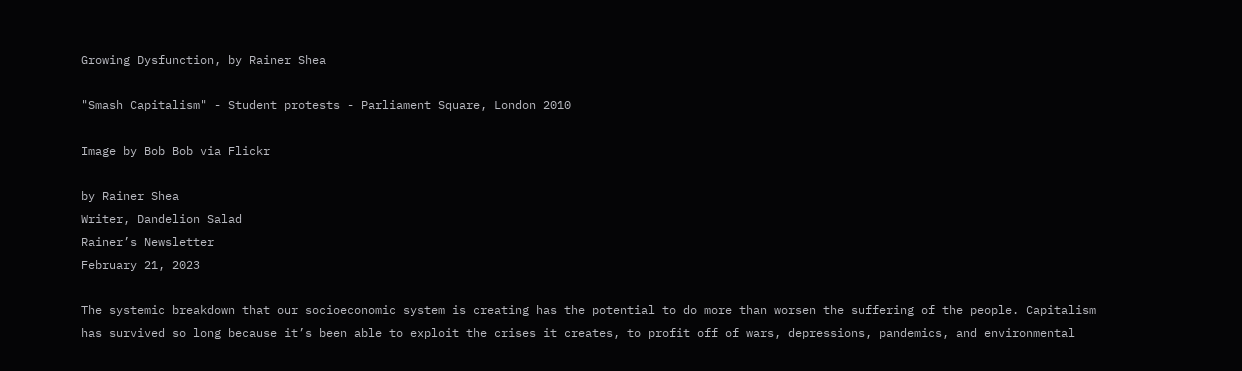Growing Dysfunction, by Rainer Shea

"Smash Capitalism" - Student protests - Parliament Square, London 2010

Image by Bob Bob via Flickr

by Rainer Shea
Writer, Dandelion Salad
Rainer’s Newsletter
February 21, 2023

The systemic breakdown that our socioeconomic system is creating has the potential to do more than worsen the suffering of the people. Capitalism has survived so long because it’s been able to exploit the crises it creates, to profit off of wars, depressions, pandemics, and environmental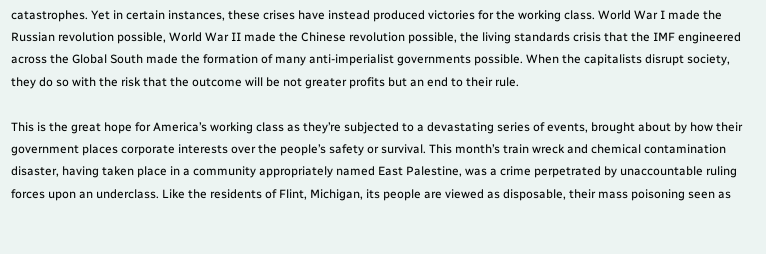catastrophes. Yet in certain instances, these crises have instead produced victories for the working class. World War I made the Russian revolution possible, World War II made the Chinese revolution possible, the living standards crisis that the IMF engineered across the Global South made the formation of many anti-imperialist governments possible. When the capitalists disrupt society, they do so with the risk that the outcome will be not greater profits but an end to their rule.

This is the great hope for America’s working class as they’re subjected to a devastating series of events, brought about by how their government places corporate interests over the people’s safety or survival. This month’s train wreck and chemical contamination disaster, having taken place in a community appropriately named East Palestine, was a crime perpetrated by unaccountable ruling forces upon an underclass. Like the residents of Flint, Michigan, its people are viewed as disposable, their mass poisoning seen as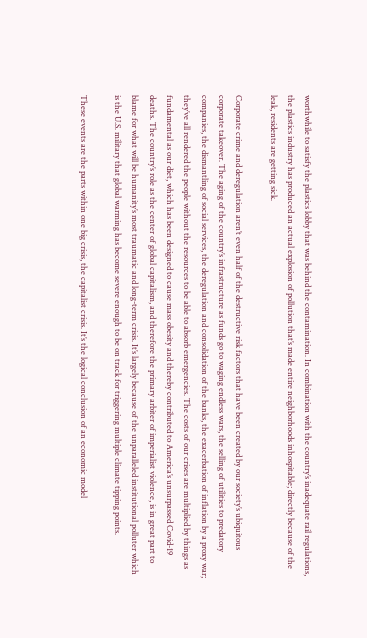worthwhile to satisfy the plastics lobby that was behind the contamination. In combination with the country’s inadequate rail regulations, the plastics industry has produced an actual explosion of pollution that’s made entire neighborhoods inhospitable; directly because of the leak, residents are getting sick.

Corporate crime and deregulation aren’t even half of the destructive risk factors that have been created by our society’s ubiquitous corporate takeover. The aging of the country’s infrastructure as funds go to waging endless wars, the selling of utilities to predatory companies, the dismantling of social services, the deregulation and consolidation of the banks, the exacerbation of inflation by a proxy war; they’ve all rendered the people without the resources to be able to absorb emergencies. The costs of our crises are multiplied by things as fundamental as our diet, which has been designed to cause mass obesity and thereby contributed to America’s unsurpassed Covid-19 deaths. The country’s role as the center of global capitalism, and therefore the primary arbiter of imperialist violence, is in great part to blame for what will be humanity’s most traumatic and long-term crisis. It’s largely because of the unparalleled institutional polluter which is the U.S. military that global warming has become severe enough to be on track for triggering multiple climate tipping points.

These events are the parts within one big crisis, the capitalist crisis. It’s the logical conclusion of an economic model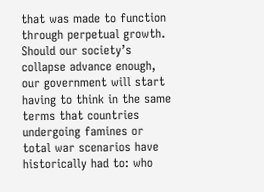that was made to function through perpetual growth. Should our society’s collapse advance enough, our government will start having to think in the same terms that countries undergoing famines or total war scenarios have historically had to: who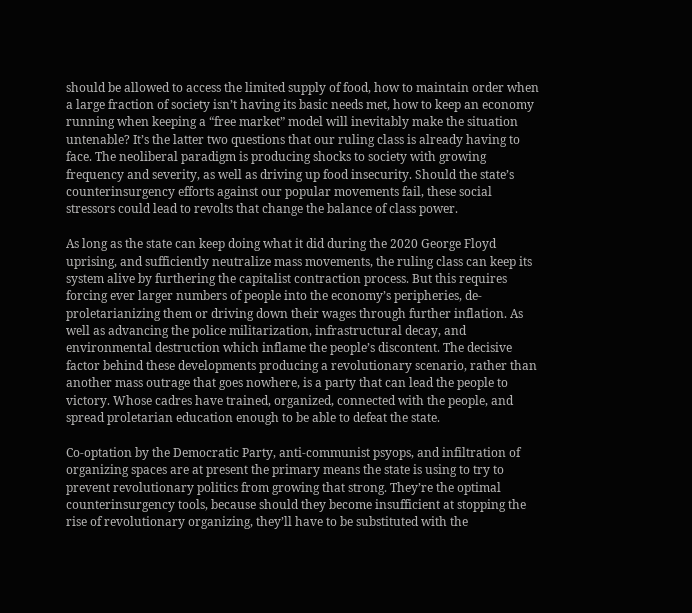should be allowed to access the limited supply of food, how to maintain order when a large fraction of society isn’t having its basic needs met, how to keep an economy running when keeping a “free market” model will inevitably make the situation untenable? It’s the latter two questions that our ruling class is already having to face. The neoliberal paradigm is producing shocks to society with growing frequency and severity, as well as driving up food insecurity. Should the state’s counterinsurgency efforts against our popular movements fail, these social stressors could lead to revolts that change the balance of class power.

As long as the state can keep doing what it did during the 2020 George Floyd uprising, and sufficiently neutralize mass movements, the ruling class can keep its system alive by furthering the capitalist contraction process. But this requires forcing ever larger numbers of people into the economy’s peripheries, de-proletarianizing them or driving down their wages through further inflation. As well as advancing the police militarization, infrastructural decay, and environmental destruction which inflame the people’s discontent. The decisive factor behind these developments producing a revolutionary scenario, rather than another mass outrage that goes nowhere, is a party that can lead the people to victory. Whose cadres have trained, organized, connected with the people, and spread proletarian education enough to be able to defeat the state.

Co-optation by the Democratic Party, anti-communist psyops, and infiltration of organizing spaces are at present the primary means the state is using to try to prevent revolutionary politics from growing that strong. They’re the optimal counterinsurgency tools, because should they become insufficient at stopping the rise of revolutionary organizing, they’ll have to be substituted with the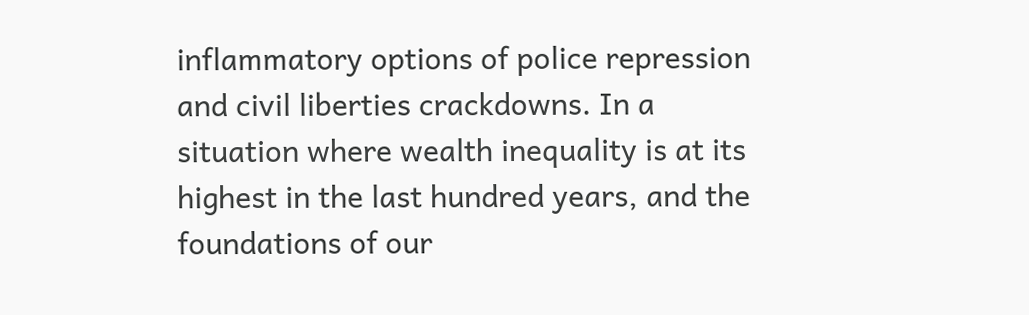inflammatory options of police repression and civil liberties crackdowns. In a situation where wealth inequality is at its highest in the last hundred years, and the foundations of our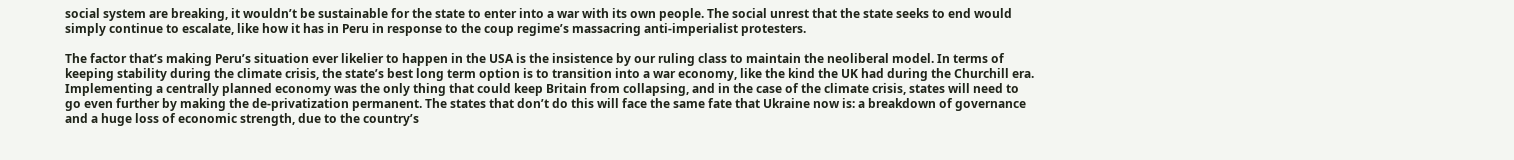social system are breaking, it wouldn’t be sustainable for the state to enter into a war with its own people. The social unrest that the state seeks to end would simply continue to escalate, like how it has in Peru in response to the coup regime’s massacring anti-imperialist protesters.

The factor that’s making Peru’s situation ever likelier to happen in the USA is the insistence by our ruling class to maintain the neoliberal model. In terms of keeping stability during the climate crisis, the state’s best long term option is to transition into a war economy, like the kind the UK had during the Churchill era. Implementing a centrally planned economy was the only thing that could keep Britain from collapsing, and in the case of the climate crisis, states will need to go even further by making the de-privatization permanent. The states that don’t do this will face the same fate that Ukraine now is: a breakdown of governance and a huge loss of economic strength, due to the country’s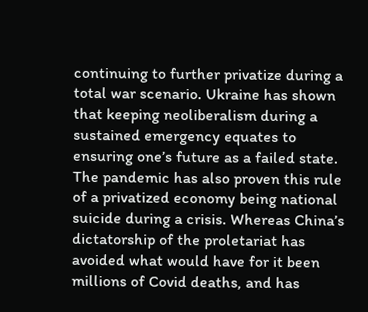continuing to further privatize during a total war scenario. Ukraine has shown that keeping neoliberalism during a sustained emergency equates to ensuring one’s future as a failed state. The pandemic has also proven this rule of a privatized economy being national suicide during a crisis. Whereas China’s dictatorship of the proletariat has avoided what would have for it been millions of Covid deaths, and has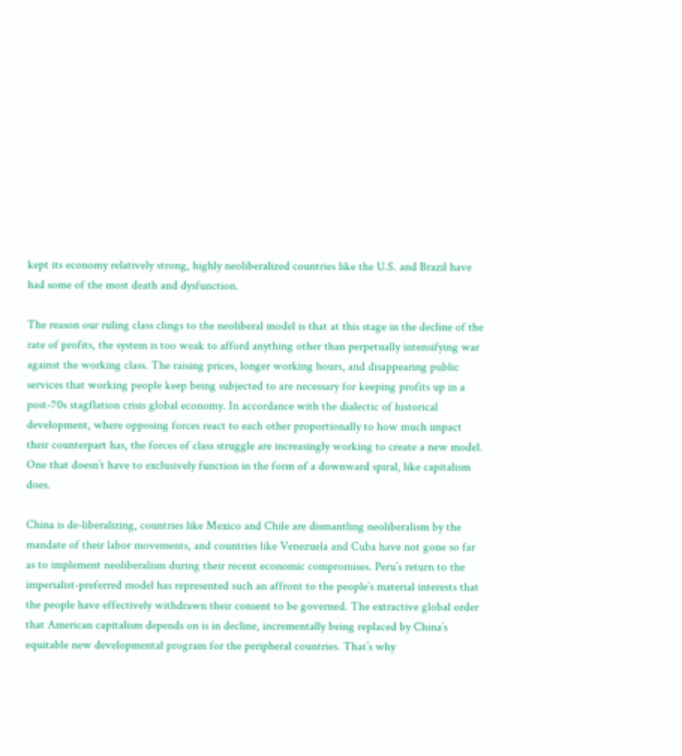kept its economy relatively strong, highly neoliberalized countries like the U.S. and Brazil have had some of the most death and dysfunction.

The reason our ruling class clings to the neoliberal model is that at this stage in the decline of the rate of profits, the system is too weak to afford anything other than perpetually intensifying war against the working class. The raising prices, longer working hours, and disappearing public services that working people keep being subjected to are necessary for keeping profits up in a post-70s stagflation crisis global economy. In accordance with the dialectic of historical development, where opposing forces react to each other proportionally to how much impact their counterpart has, the forces of class struggle are increasingly working to create a new model. One that doesn’t have to exclusively function in the form of a downward spiral, like capitalism does.

China is de-liberalizing, countries like Mexico and Chile are dismantling neoliberalism by the mandate of their labor movements, and countries like Venezuela and Cuba have not gone so far as to implement neoliberalism during their recent economic compromises. Peru’s return to the imperialist-preferred model has represented such an affront to the people’s material interests that the people have effectively withdrawn their consent to be governed. The extractive global order that American capitalism depends on is in decline, incrementally being replaced by China’s equitable new developmental program for the peripheral countries. That’s why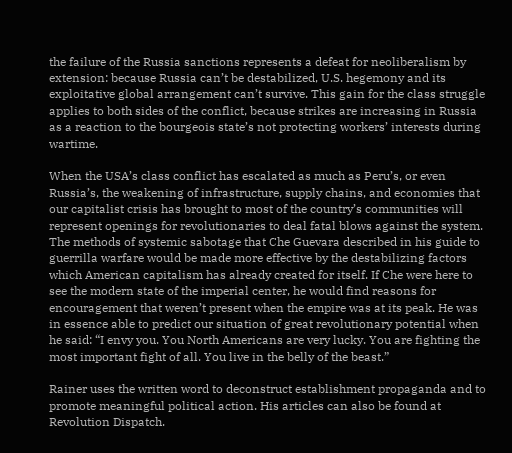the failure of the Russia sanctions represents a defeat for neoliberalism by extension: because Russia can’t be destabilized, U.S. hegemony and its exploitative global arrangement can’t survive. This gain for the class struggle applies to both sides of the conflict, because strikes are increasing in Russia as a reaction to the bourgeois state’s not protecting workers’ interests during wartime.

When the USA’s class conflict has escalated as much as Peru’s, or even Russia’s, the weakening of infrastructure, supply chains, and economies that our capitalist crisis has brought to most of the country’s communities will represent openings for revolutionaries to deal fatal blows against the system. The methods of systemic sabotage that Che Guevara described in his guide to guerrilla warfare would be made more effective by the destabilizing factors which American capitalism has already created for itself. If Che were here to see the modern state of the imperial center, he would find reasons for encouragement that weren’t present when the empire was at its peak. He was in essence able to predict our situation of great revolutionary potential when he said: “I envy you. You North Americans are very lucky. You are fighting the most important fight of all. You live in the belly of the beast.”

Rainer uses the written word to deconstruct establishment propaganda and to promote meaningful political action. His articles can also be found at Revolution Dispatch.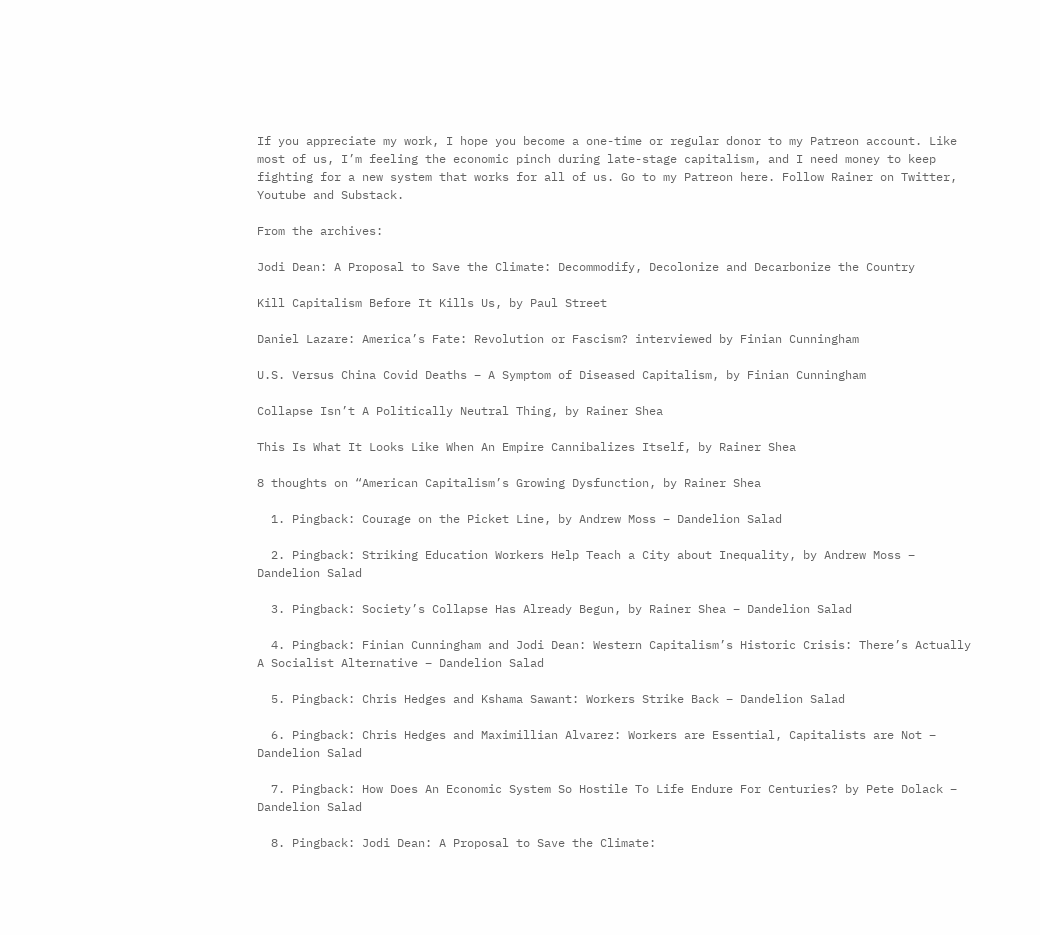If you appreciate my work, I hope you become a one-time or regular donor to my Patreon account. Like most of us, I’m feeling the economic pinch during late-stage capitalism, and I need money to keep fighting for a new system that works for all of us. Go to my Patreon here. Follow Rainer on Twitter, Youtube and Substack.

From the archives:

Jodi Dean: A Proposal to Save the Climate: Decommodify, Decolonize and Decarbonize the Country

Kill Capitalism Before It Kills Us, by Paul Street

Daniel Lazare: America’s Fate: Revolution or Fascism? interviewed by Finian Cunningham

U.S. Versus China Covid Deaths – A Symptom of Diseased Capitalism, by Finian Cunningham

Collapse Isn’t A Politically Neutral Thing, by Rainer Shea

This Is What It Looks Like When An Empire Cannibalizes Itself, by Rainer Shea

8 thoughts on “American Capitalism’s Growing Dysfunction, by Rainer Shea

  1. Pingback: Courage on the Picket Line, by Andrew Moss – Dandelion Salad

  2. Pingback: Striking Education Workers Help Teach a City about Inequality, by Andrew Moss – Dandelion Salad

  3. Pingback: Society’s Collapse Has Already Begun, by Rainer Shea – Dandelion Salad

  4. Pingback: Finian Cunningham and Jodi Dean: Western Capitalism’s Historic Crisis: There’s Actually A Socialist Alternative – Dandelion Salad

  5. Pingback: Chris Hedges and Kshama Sawant: Workers Strike Back – Dandelion Salad

  6. Pingback: Chris Hedges and Maximillian Alvarez: Workers are Essential, Capitalists are Not – Dandelion Salad

  7. Pingback: How Does An Economic System So Hostile To Life Endure For Centuries? by Pete Dolack – Dandelion Salad

  8. Pingback: Jodi Dean: A Proposal to Save the Climate: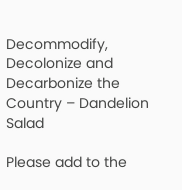Decommodify, Decolonize and Decarbonize the Country – Dandelion Salad

Please add to the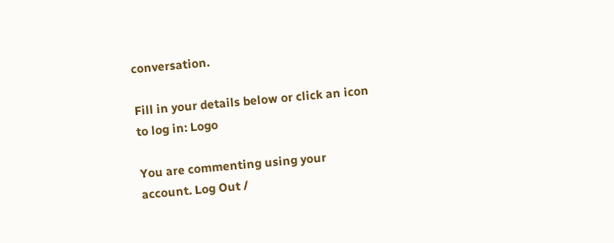conversation.

Fill in your details below or click an icon to log in: Logo

You are commenting using your account. Log Out /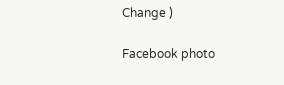Change )

Facebook photo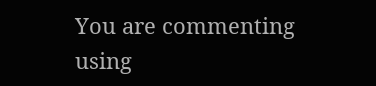You are commenting using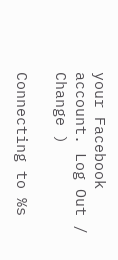your Facebook account. Log Out /  Change )

Connecting to %s